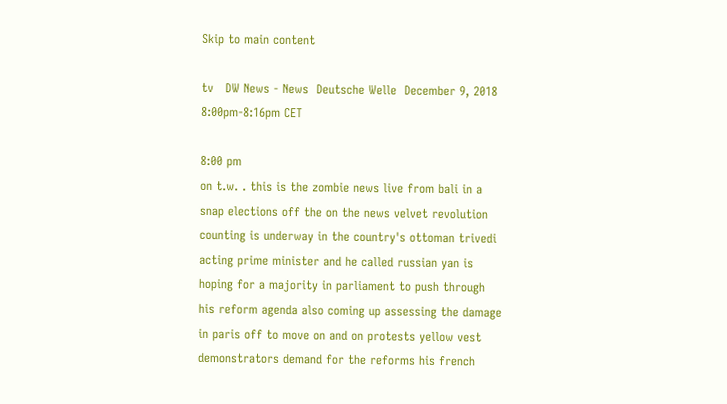Skip to main content

tv   DW News - News  Deutsche Welle  December 9, 2018 8:00pm-8:16pm CET

8:00 pm
on t.w. . this is the zombie news live from bali in a snap elections off the on the news velvet revolution counting is underway in the country's ottoman trivedi acting prime minister and he called russian yan is hoping for a majority in parliament to push through his reform agenda also coming up assessing the damage in paris off to move on and on protests yellow vest demonstrators demand for the reforms his french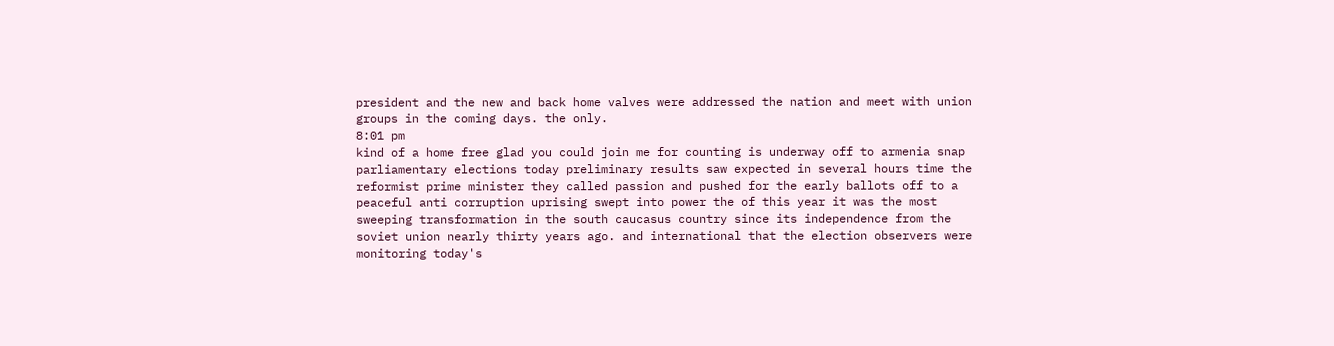president and the new and back home valves were addressed the nation and meet with union groups in the coming days. the only.
8:01 pm
kind of a home free glad you could join me for counting is underway off to armenia snap parliamentary elections today preliminary results saw expected in several hours time the reformist prime minister they called passion and pushed for the early ballots off to a peaceful anti corruption uprising swept into power the of this year it was the most sweeping transformation in the south caucasus country since its independence from the soviet union nearly thirty years ago. and international that the election observers were monitoring today's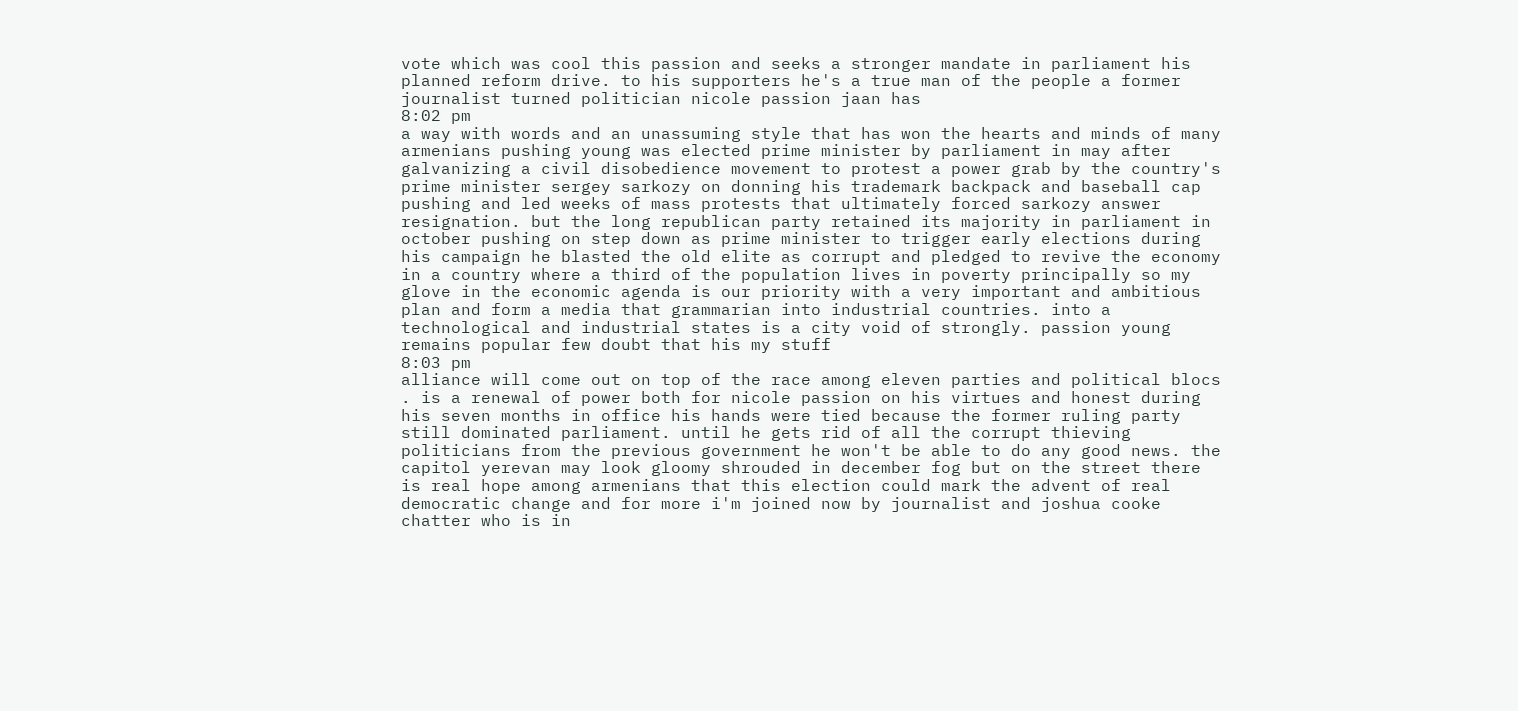vote which was cool this passion and seeks a stronger mandate in parliament his planned reform drive. to his supporters he's a true man of the people a former journalist turned politician nicole passion jaan has
8:02 pm
a way with words and an unassuming style that has won the hearts and minds of many armenians pushing young was elected prime minister by parliament in may after galvanizing a civil disobedience movement to protest a power grab by the country's prime minister sergey sarkozy on donning his trademark backpack and baseball cap pushing and led weeks of mass protests that ultimately forced sarkozy answer resignation. but the long republican party retained its majority in parliament in october pushing on step down as prime minister to trigger early elections during his campaign he blasted the old elite as corrupt and pledged to revive the economy in a country where a third of the population lives in poverty principally so my glove in the economic agenda is our priority with a very important and ambitious plan and form a media that grammarian into industrial countries. into a technological and industrial states is a city void of strongly. passion young remains popular few doubt that his my stuff
8:03 pm
alliance will come out on top of the race among eleven parties and political blocs . is a renewal of power both for nicole passion on his virtues and honest during his seven months in office his hands were tied because the former ruling party still dominated parliament. until he gets rid of all the corrupt thieving politicians from the previous government he won't be able to do any good news. the capitol yerevan may look gloomy shrouded in december fog but on the street there is real hope among armenians that this election could mark the advent of real democratic change and for more i'm joined now by journalist and joshua cooke chatter who is in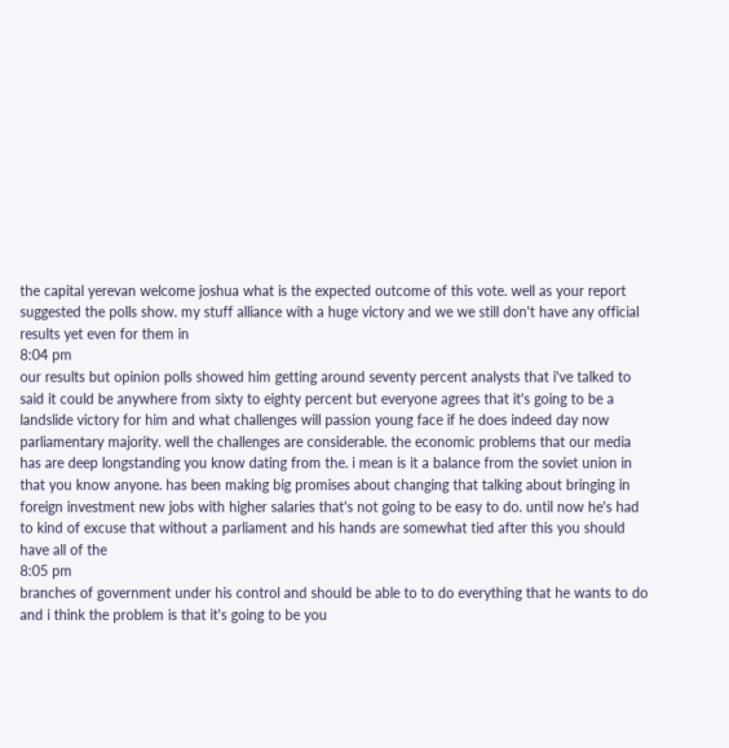the capital yerevan welcome joshua what is the expected outcome of this vote. well as your report suggested the polls show. my stuff alliance with a huge victory and we we still don't have any official results yet even for them in
8:04 pm
our results but opinion polls showed him getting around seventy percent analysts that i've talked to said it could be anywhere from sixty to eighty percent but everyone agrees that it's going to be a landslide victory for him and what challenges will passion young face if he does indeed day now parliamentary majority. well the challenges are considerable. the economic problems that our media has are deep longstanding you know dating from the. i mean is it a balance from the soviet union in that you know anyone. has been making big promises about changing that talking about bringing in foreign investment new jobs with higher salaries that's not going to be easy to do. until now he's had to kind of excuse that without a parliament and his hands are somewhat tied after this you should have all of the
8:05 pm
branches of government under his control and should be able to to do everything that he wants to do and i think the problem is that it's going to be you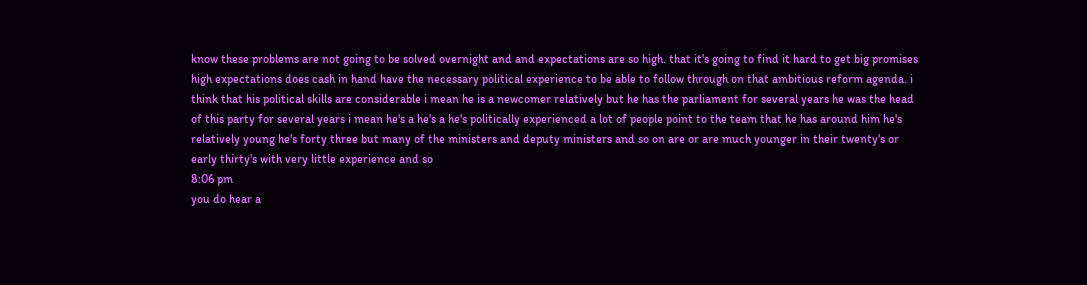know these problems are not going to be solved overnight and and expectations are so high. that it's going to find it hard to get big promises high expectations does cash in hand have the necessary political experience to be able to follow through on that ambitious reform agenda. i think that his political skills are considerable i mean he is a newcomer relatively but he has the parliament for several years he was the head of this party for several years i mean he's a he's a he's politically experienced a lot of people point to the team that he has around him he's relatively young he's forty three but many of the ministers and deputy ministers and so on are or are much younger in their twenty's or early thirty's with very little experience and so
8:06 pm
you do hear a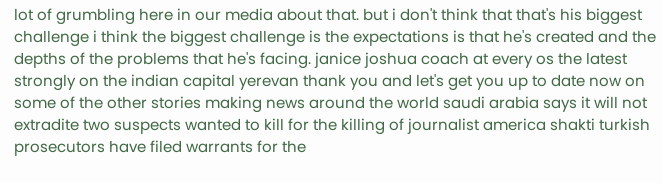lot of grumbling here in our media about that. but i don't think that that's his biggest challenge i think the biggest challenge is the expectations is that he's created and the depths of the problems that he's facing. janice joshua coach at every os the latest strongly on the indian capital yerevan thank you and let's get you up to date now on some of the other stories making news around the world saudi arabia says it will not extradite two suspects wanted to kill for the killing of journalist america shakti turkish prosecutors have filed warrants for the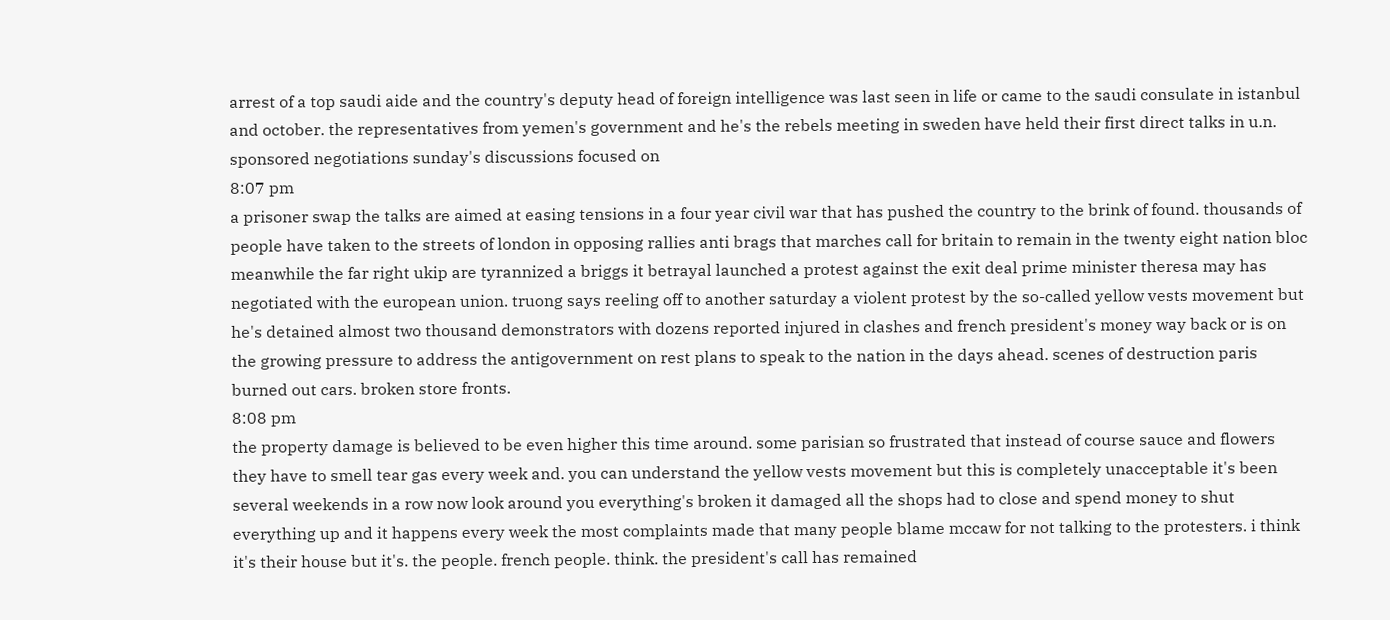arrest of a top saudi aide and the country's deputy head of foreign intelligence was last seen in life or came to the saudi consulate in istanbul and october. the representatives from yemen's government and he's the rebels meeting in sweden have held their first direct talks in u.n. sponsored negotiations sunday's discussions focused on
8:07 pm
a prisoner swap the talks are aimed at easing tensions in a four year civil war that has pushed the country to the brink of found. thousands of people have taken to the streets of london in opposing rallies anti brags that marches call for britain to remain in the twenty eight nation bloc meanwhile the far right ukip are tyrannized a briggs it betrayal launched a protest against the exit deal prime minister theresa may has negotiated with the european union. truong says reeling off to another saturday a violent protest by the so-called yellow vests movement but he's detained almost two thousand demonstrators with dozens reported injured in clashes and french president's money way back or is on the growing pressure to address the antigovernment on rest plans to speak to the nation in the days ahead. scenes of destruction paris burned out cars. broken store fronts.
8:08 pm
the property damage is believed to be even higher this time around. some parisian so frustrated that instead of course sauce and flowers they have to smell tear gas every week and. you can understand the yellow vests movement but this is completely unacceptable it's been several weekends in a row now look around you everything's broken it damaged all the shops had to close and spend money to shut everything up and it happens every week the most complaints made that many people blame mccaw for not talking to the protesters. i think it's their house but it's. the people. french people. think. the president's call has remained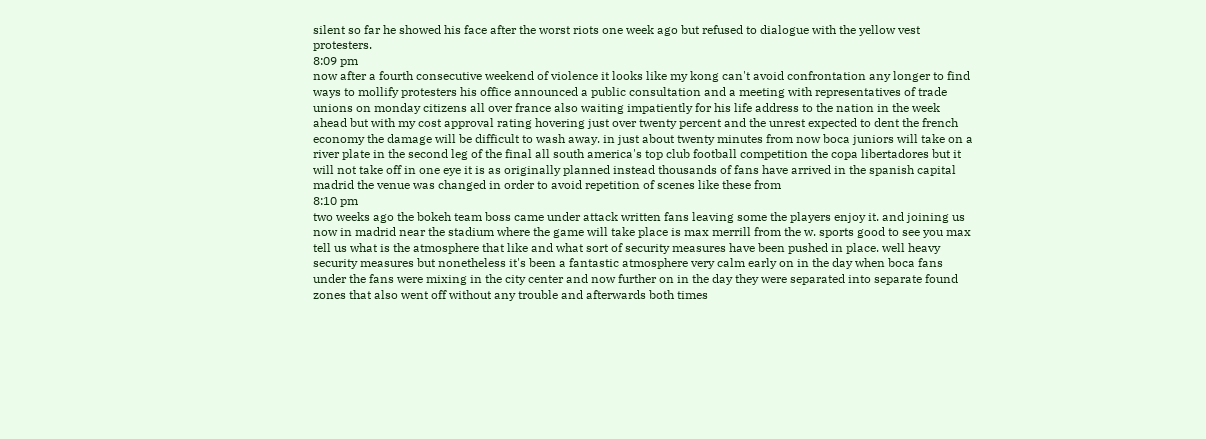silent so far he showed his face after the worst riots one week ago but refused to dialogue with the yellow vest protesters.
8:09 pm
now after a fourth consecutive weekend of violence it looks like my kong can't avoid confrontation any longer to find ways to mollify protesters his office announced a public consultation and a meeting with representatives of trade unions on monday citizens all over france also waiting impatiently for his life address to the nation in the week ahead but with my cost approval rating hovering just over twenty percent and the unrest expected to dent the french economy the damage will be difficult to wash away. in just about twenty minutes from now boca juniors will take on a river plate in the second leg of the final all south america's top club football competition the copa libertadores but it will not take off in one eye it is as originally planned instead thousands of fans have arrived in the spanish capital madrid the venue was changed in order to avoid repetition of scenes like these from
8:10 pm
two weeks ago the bokeh team boss came under attack written fans leaving some the players enjoy it. and joining us now in madrid near the stadium where the game will take place is max merrill from the w. sports good to see you max tell us what is the atmosphere that like and what sort of security measures have been pushed in place. well heavy security measures but nonetheless it's been a fantastic atmosphere very calm early on in the day when boca fans under the fans were mixing in the city center and now further on in the day they were separated into separate found zones that also went off without any trouble and afterwards both times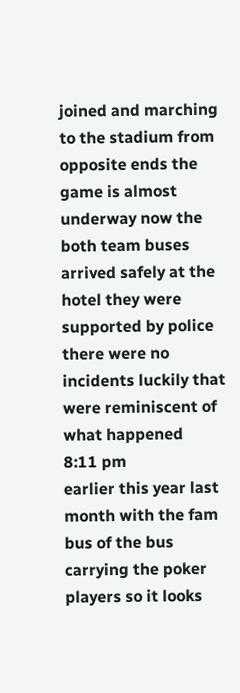joined and marching to the stadium from opposite ends the game is almost underway now the both team buses arrived safely at the hotel they were supported by police there were no incidents luckily that were reminiscent of what happened
8:11 pm
earlier this year last month with the fam bus of the bus carrying the poker players so it looks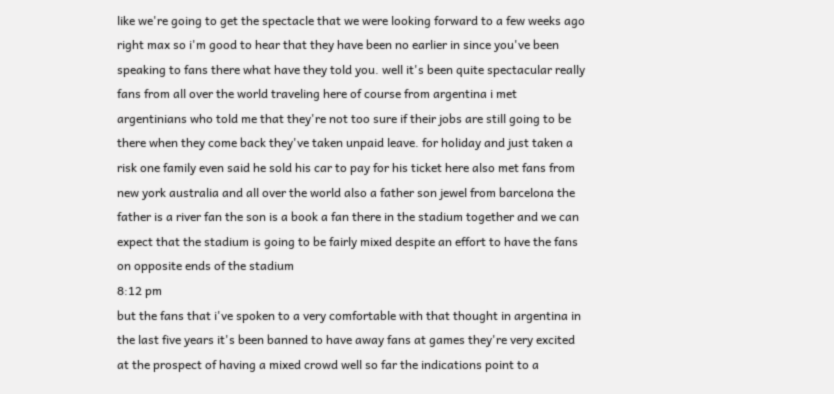like we're going to get the spectacle that we were looking forward to a few weeks ago right max so i'm good to hear that they have been no earlier in since you've been speaking to fans there what have they told you. well it's been quite spectacular really fans from all over the world traveling here of course from argentina i met argentinians who told me that they're not too sure if their jobs are still going to be there when they come back they've taken unpaid leave. for holiday and just taken a risk one family even said he sold his car to pay for his ticket here also met fans from new york australia and all over the world also a father son jewel from barcelona the father is a river fan the son is a book a fan there in the stadium together and we can expect that the stadium is going to be fairly mixed despite an effort to have the fans on opposite ends of the stadium
8:12 pm
but the fans that i've spoken to a very comfortable with that thought in argentina in the last five years it's been banned to have away fans at games they're very excited at the prospect of having a mixed crowd well so far the indications point to a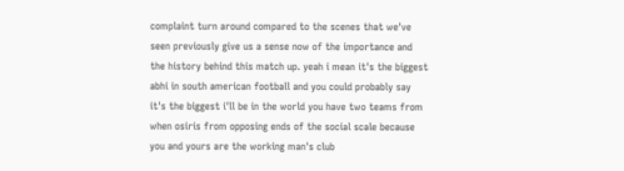complaint turn around compared to the scenes that we've seen previously give us a sense now of the importance and the history behind this match up. yeah i mean it's the biggest abhi in south american football and you could probably say it's the biggest i'll be in the world you have two teams from when osiris from opposing ends of the social scale because you and yours are the working man's club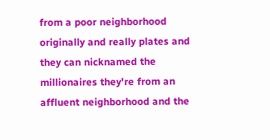from a poor neighborhood originally and really plates and they can nicknamed the millionaires they're from an affluent neighborhood and the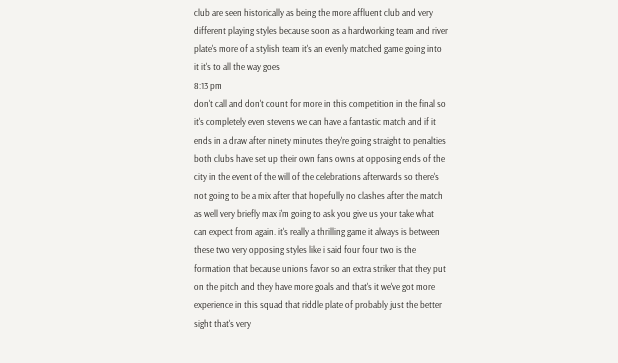club are seen historically as being the more affluent club and very different playing styles because soon as a hardworking team and river plate's more of a stylish team it's an evenly matched game going into it it's to all the way goes
8:13 pm
don't call and don't count for more in this competition in the final so it's completely even stevens we can have a fantastic match and if it ends in a draw after ninety minutes they're going straight to penalties both clubs have set up their own fans owns at opposing ends of the city in the event of the will of the celebrations afterwards so there's not going to be a mix after that hopefully no clashes after the match as well very briefly max i'm going to ask you give us your take what can expect from again. it's really a thrilling game it always is between these two very opposing styles like i said four four two is the formation that because unions favor so an extra striker that they put on the pitch and they have more goals and that's it we've got more experience in this squad that riddle plate of probably just the better sight that's very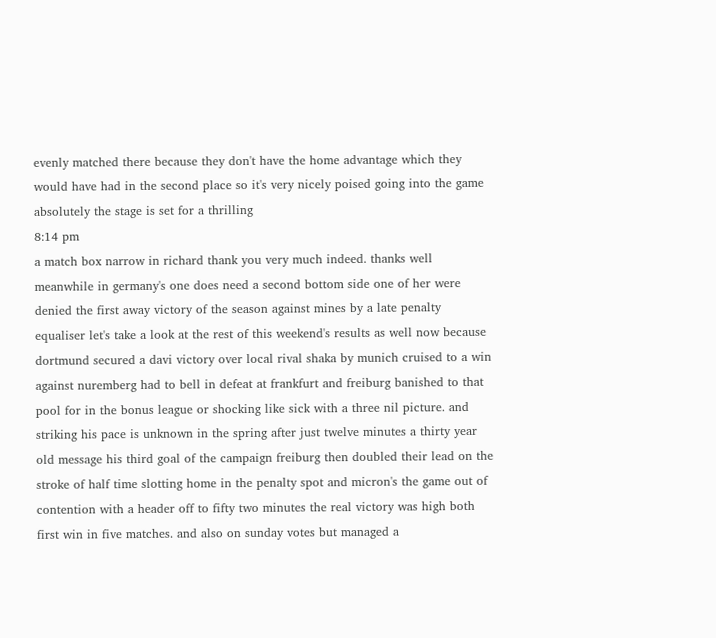evenly matched there because they don't have the home advantage which they would have had in the second place so it's very nicely poised going into the game absolutely the stage is set for a thrilling
8:14 pm
a match box narrow in richard thank you very much indeed. thanks well meanwhile in germany's one does need a second bottom side one of her were denied the first away victory of the season against mines by a late penalty equaliser let's take a look at the rest of this weekend's results as well now because dortmund secured a davi victory over local rival shaka by munich cruised to a win against nuremberg had to bell in defeat at frankfurt and freiburg banished to that pool for in the bonus league or shocking like sick with a three nil picture. and striking his pace is unknown in the spring after just twelve minutes a thirty year old message his third goal of the campaign freiburg then doubled their lead on the stroke of half time slotting home in the penalty spot and micron's the game out of contention with a header off to fifty two minutes the real victory was high both first win in five matches. and also on sunday votes but managed a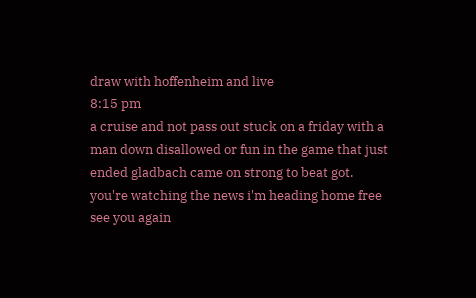draw with hoffenheim and live
8:15 pm
a cruise and not pass out stuck on a friday with a man down disallowed or fun in the game that just ended gladbach came on strong to beat got. you're watching the news i'm heading home free see you again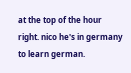at the top of the hour right. nico he's in germany to learn german.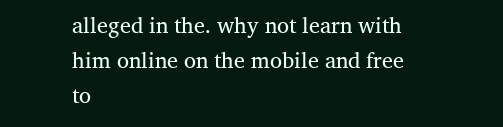alleged in the. why not learn with him online on the mobile and free to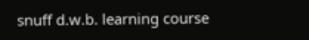snuff d.w.b. learning course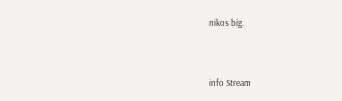nikos big.


info Stream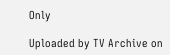Only

Uploaded by TV Archive on